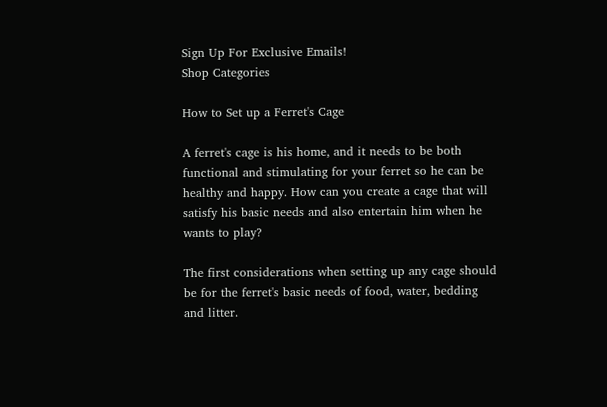Sign Up For Exclusive Emails!
Shop Categories

How to Set up a Ferret's Cage

A ferret's cage is his home, and it needs to be both functional and stimulating for your ferret so he can be healthy and happy. How can you create a cage that will satisfy his basic needs and also entertain him when he wants to play?

The first considerations when setting up any cage should be for the ferret's basic needs of food, water, bedding and litter.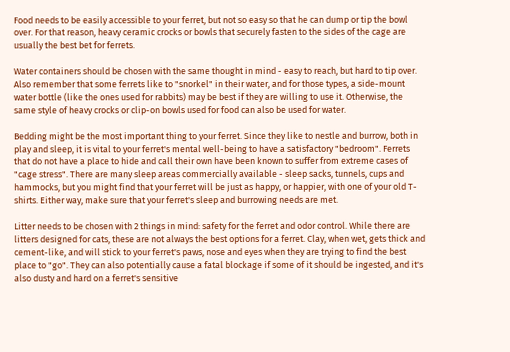Food needs to be easily accessible to your ferret, but not so easy so that he can dump or tip the bowl over. For that reason, heavy ceramic crocks or bowls that securely fasten to the sides of the cage are usually the best bet for ferrets.

Water containers should be chosen with the same thought in mind - easy to reach, but hard to tip over. Also remember that some ferrets like to "snorkel" in their water, and for those types, a side-mount water bottle (like the ones used for rabbits) may be best if they are willing to use it. Otherwise, the same style of heavy crocks or clip-on bowls used for food can also be used for water.

Bedding might be the most important thing to your ferret. Since they like to nestle and burrow, both in play and sleep, it is vital to your ferret's mental well-being to have a satisfactory "bedroom". Ferrets that do not have a place to hide and call their own have been known to suffer from extreme cases of "cage stress". There are many sleep areas commercially available - sleep sacks, tunnels, cups and hammocks, but you might find that your ferret will be just as happy, or happier, with one of your old T-shirts. Either way, make sure that your ferret's sleep and burrowing needs are met.

Litter needs to be chosen with 2 things in mind: safety for the ferret and odor control. While there are litters designed for cats, these are not always the best options for a ferret. Clay, when wet, gets thick and cement-like, and will stick to your ferret's paws, nose and eyes when they are trying to find the best place to "go". They can also potentially cause a fatal blockage if some of it should be ingested, and it's also dusty and hard on a ferret's sensitive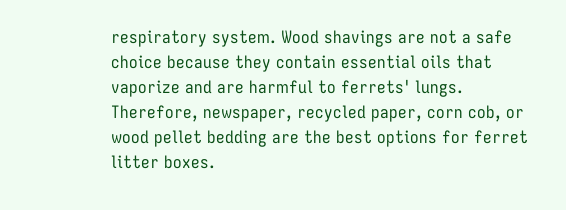respiratory system. Wood shavings are not a safe choice because they contain essential oils that vaporize and are harmful to ferrets' lungs. Therefore, newspaper, recycled paper, corn cob, or wood pellet bedding are the best options for ferret litter boxes.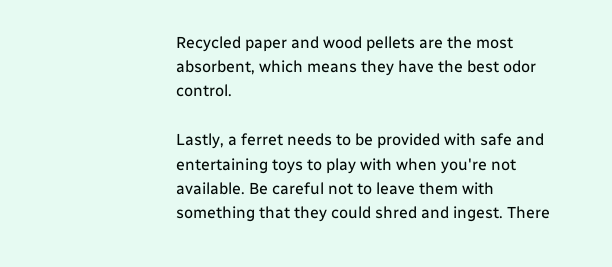Recycled paper and wood pellets are the most absorbent, which means they have the best odor control.

Lastly, a ferret needs to be provided with safe and entertaining toys to play with when you're not available. Be careful not to leave them with something that they could shred and ingest. There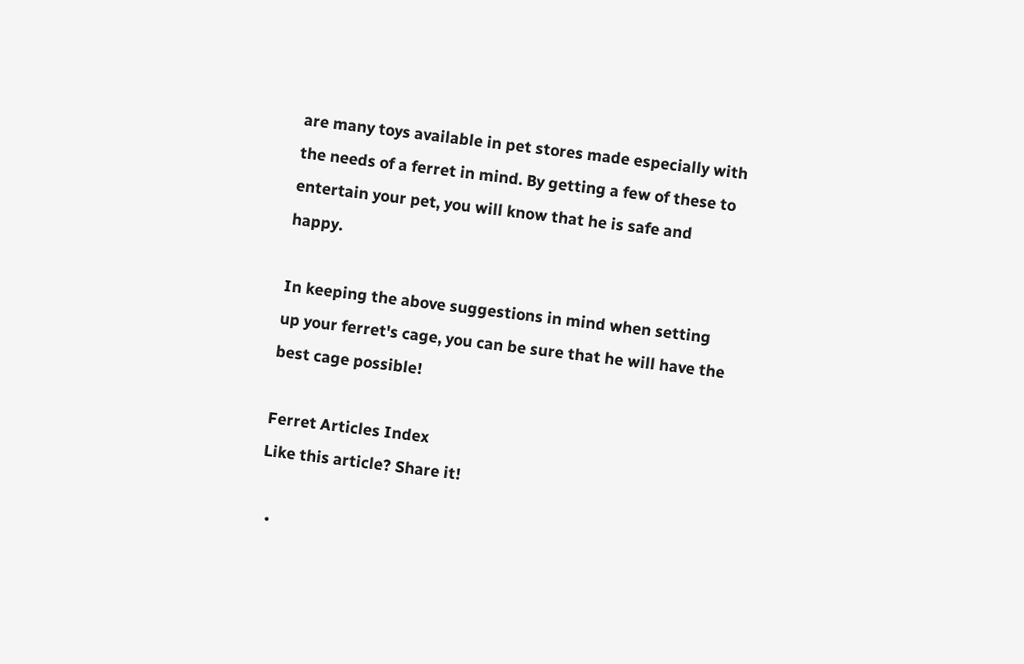are many toys available in pet stores made especially with the needs of a ferret in mind. By getting a few of these to entertain your pet, you will know that he is safe and happy.

In keeping the above suggestions in mind when setting up your ferret's cage, you can be sure that he will have the best cage possible!

Ferret Articles Index
Like this article? Share it!

  •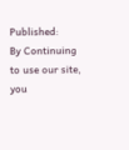Published:
By Continuing to use our site, you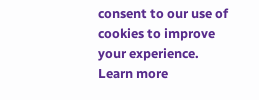consent to our use of cookies to improve your experience. Learn more